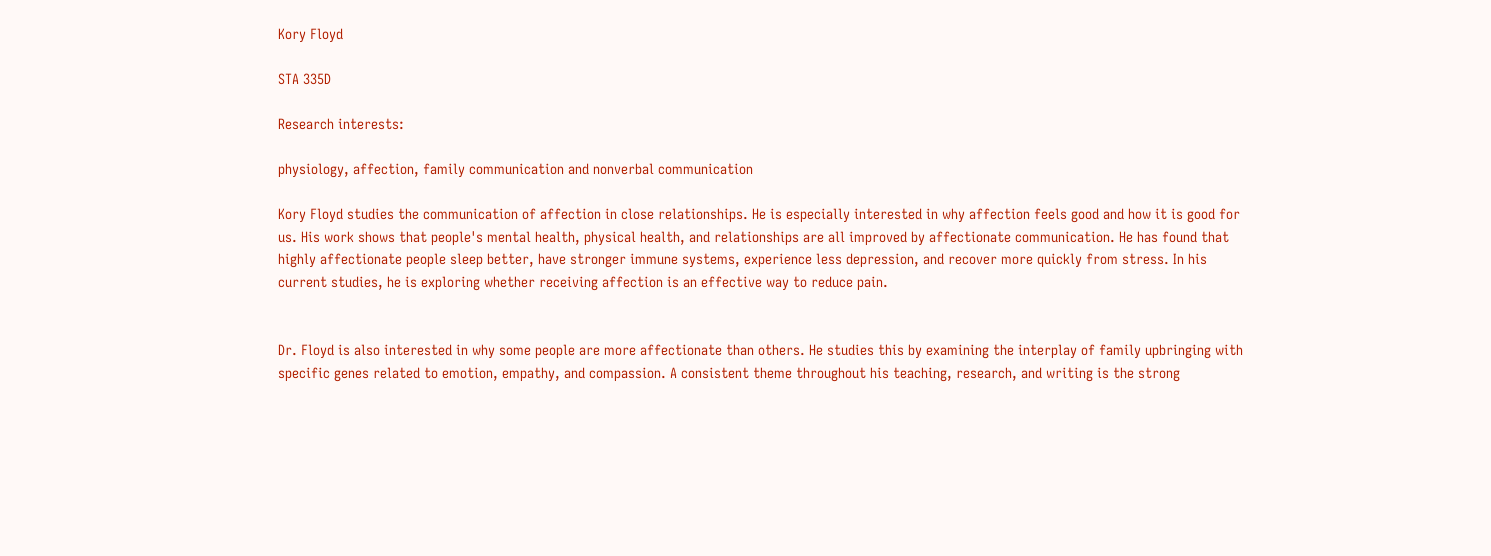Kory Floyd

STA 335D

Research interests:

physiology, affection, family communication and nonverbal communication

Kory Floyd studies the communication of affection in close relationships. He is especially interested in why affection feels good and how it is good for us. His work shows that people's mental health, physical health, and relationships are all improved by affectionate communication. He has found that highly affectionate people sleep better, have stronger immune systems, experience less depression, and recover more quickly from stress. In his current studies, he is exploring whether receiving affection is an effective way to reduce pain.


Dr. Floyd is also interested in why some people are more affectionate than others. He studies this by examining the interplay of family upbringing with specific genes related to emotion, empathy, and compassion. A consistent theme throughout his teaching, research, and writing is the strong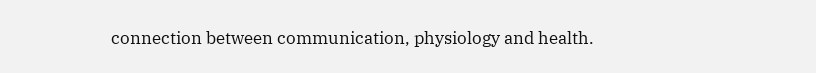connection between communication, physiology and health.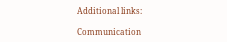Additional links:

Communication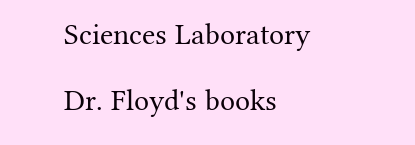Sciences Laboratory

Dr. Floyd's books